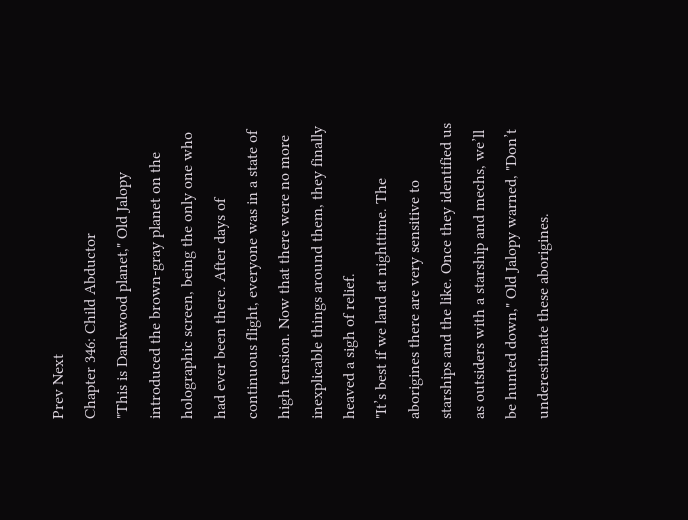Prev Next
Chapter 346: Child Abductor
"This is Dankwood planet," Old Jalopy introduced the brown-gray planet on the holographic screen, being the only one who had ever been there. After days of continuous flight, everyone was in a state of high tension. Now that there were no more inexplicable things around them, they finally heaved a sigh of relief.
"It’s best if we land at nighttime. The aborigines there are very sensitive to starships and the like. Once they identified us as outsiders with a starship and mechs, we’ll be hunted down," Old Jalopy warned, "Don’t underestimate these aborigines.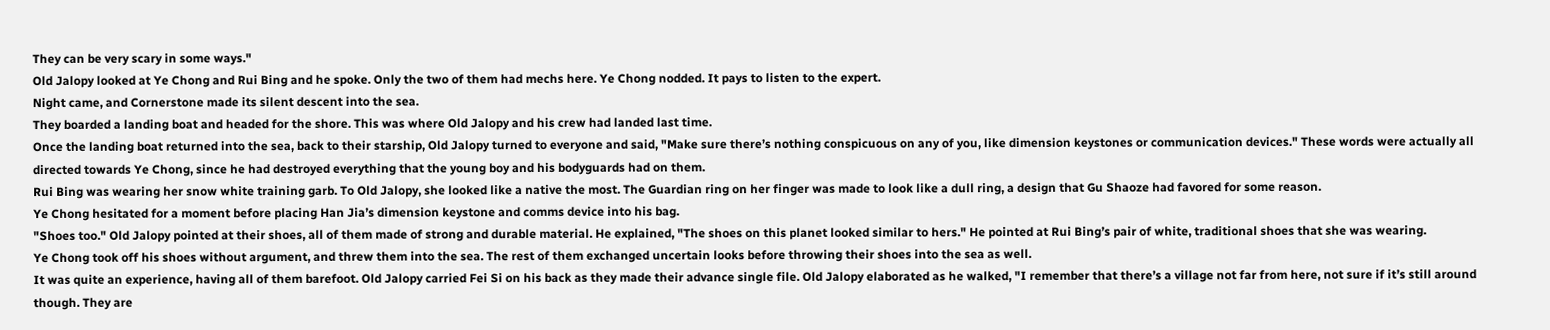They can be very scary in some ways."
Old Jalopy looked at Ye Chong and Rui Bing and he spoke. Only the two of them had mechs here. Ye Chong nodded. It pays to listen to the expert.
Night came, and Cornerstone made its silent descent into the sea.
They boarded a landing boat and headed for the shore. This was where Old Jalopy and his crew had landed last time.
Once the landing boat returned into the sea, back to their starship, Old Jalopy turned to everyone and said, "Make sure there’s nothing conspicuous on any of you, like dimension keystones or communication devices." These words were actually all directed towards Ye Chong, since he had destroyed everything that the young boy and his bodyguards had on them.
Rui Bing was wearing her snow white training garb. To Old Jalopy, she looked like a native the most. The Guardian ring on her finger was made to look like a dull ring, a design that Gu Shaoze had favored for some reason.
Ye Chong hesitated for a moment before placing Han Jia’s dimension keystone and comms device into his bag.
"Shoes too." Old Jalopy pointed at their shoes, all of them made of strong and durable material. He explained, "The shoes on this planet looked similar to hers." He pointed at Rui Bing’s pair of white, traditional shoes that she was wearing.
Ye Chong took off his shoes without argument, and threw them into the sea. The rest of them exchanged uncertain looks before throwing their shoes into the sea as well.
It was quite an experience, having all of them barefoot. Old Jalopy carried Fei Si on his back as they made their advance single file. Old Jalopy elaborated as he walked, "I remember that there’s a village not far from here, not sure if it’s still around though. They are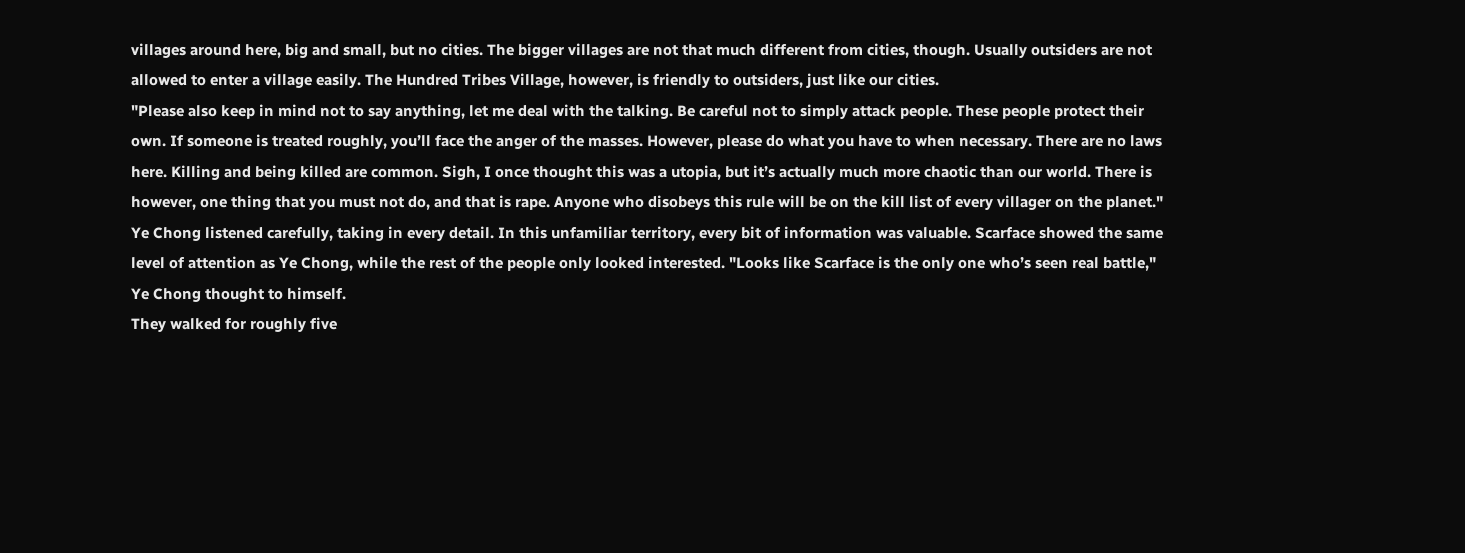villages around here, big and small, but no cities. The bigger villages are not that much different from cities, though. Usually outsiders are not allowed to enter a village easily. The Hundred Tribes Village, however, is friendly to outsiders, just like our cities.
"Please also keep in mind not to say anything, let me deal with the talking. Be careful not to simply attack people. These people protect their own. If someone is treated roughly, you’ll face the anger of the masses. However, please do what you have to when necessary. There are no laws here. Killing and being killed are common. Sigh, I once thought this was a utopia, but it’s actually much more chaotic than our world. There is however, one thing that you must not do, and that is rape. Anyone who disobeys this rule will be on the kill list of every villager on the planet."
Ye Chong listened carefully, taking in every detail. In this unfamiliar territory, every bit of information was valuable. Scarface showed the same level of attention as Ye Chong, while the rest of the people only looked interested. "Looks like Scarface is the only one who’s seen real battle," Ye Chong thought to himself.
They walked for roughly five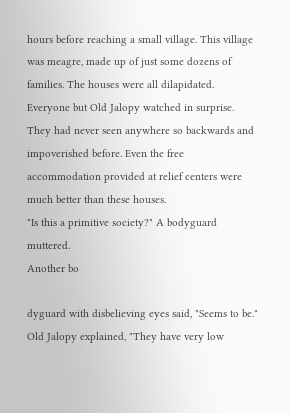hours before reaching a small village. This village was meagre, made up of just some dozens of families. The houses were all dilapidated. Everyone but Old Jalopy watched in surprise. They had never seen anywhere so backwards and impoverished before. Even the free accommodation provided at relief centers were much better than these houses.
"Is this a primitive society?" A bodyguard muttered.
Another bo

dyguard with disbelieving eyes said, "Seems to be."
Old Jalopy explained, "They have very low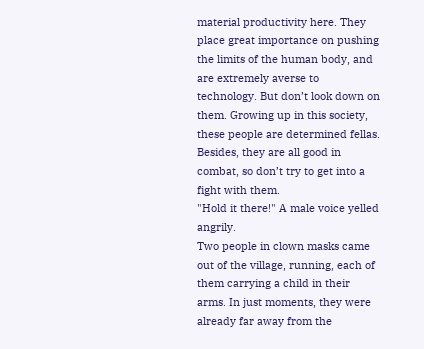material productivity here. They place great importance on pushing the limits of the human body, and are extremely averse to technology. But don’t look down on them. Growing up in this society, these people are determined fellas. Besides, they are all good in combat, so don’t try to get into a fight with them.
"Hold it there!" A male voice yelled angrily.
Two people in clown masks came out of the village, running, each of them carrying a child in their arms. In just moments, they were already far away from the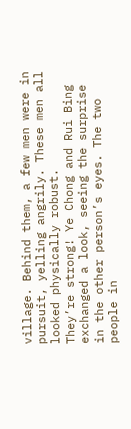village. Behind them, a few men were in pursuit, yelling angrily. These men all looked physically robust.
They’re strong! Ye Chong and Rui Bing exchanged a look, seeing the surprise in the other person’s eyes. The two people in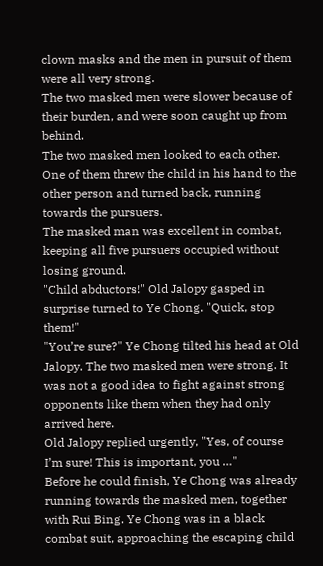clown masks and the men in pursuit of them were all very strong.
The two masked men were slower because of their burden, and were soon caught up from behind.
The two masked men looked to each other. One of them threw the child in his hand to the other person and turned back, running towards the pursuers.
The masked man was excellent in combat, keeping all five pursuers occupied without losing ground.
"Child abductors!" Old Jalopy gasped in surprise turned to Ye Chong. "Quick, stop them!"
"You’re sure?" Ye Chong tilted his head at Old Jalopy. The two masked men were strong. It was not a good idea to fight against strong opponents like them when they had only arrived here.
Old Jalopy replied urgently, "Yes, of course I’m sure! This is important, you …"
Before he could finish, Ye Chong was already running towards the masked men, together with Rui Bing. Ye Chong was in a black combat suit, approaching the escaping child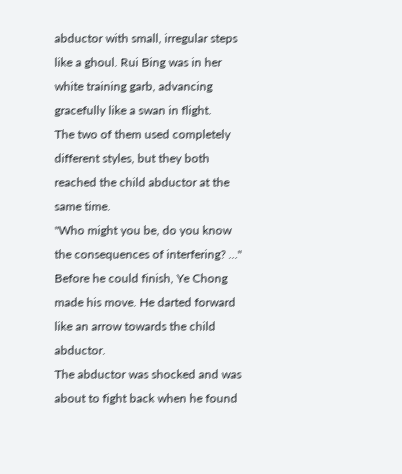abductor with small, irregular steps like a ghoul. Rui Bing was in her white training garb, advancing gracefully like a swan in flight.
The two of them used completely different styles, but they both reached the child abductor at the same time.
"Who might you be, do you know the consequences of interfering? …" Before he could finish, Ye Chong made his move. He darted forward like an arrow towards the child abductor.
The abductor was shocked and was about to fight back when he found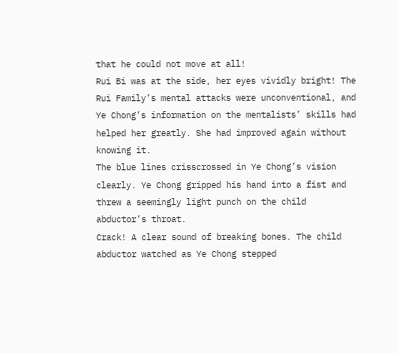that he could not move at all!
Rui Bi was at the side, her eyes vividly bright! The Rui Family’s mental attacks were unconventional, and Ye Chong’s information on the mentalists’ skills had helped her greatly. She had improved again without knowing it.
The blue lines crisscrossed in Ye Chong’s vision clearly. Ye Chong gripped his hand into a fist and threw a seemingly light punch on the child abductor’s throat.
Crack! A clear sound of breaking bones. The child abductor watched as Ye Chong stepped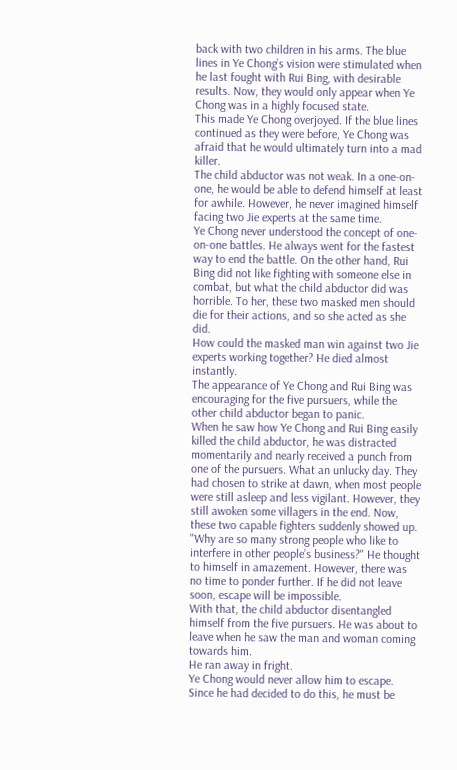back with two children in his arms. The blue lines in Ye Chong’s vision were stimulated when he last fought with Rui Bing, with desirable results. Now, they would only appear when Ye Chong was in a highly focused state.
This made Ye Chong overjoyed. If the blue lines continued as they were before, Ye Chong was afraid that he would ultimately turn into a mad killer.
The child abductor was not weak. In a one-on-one, he would be able to defend himself at least for awhile. However, he never imagined himself facing two Jie experts at the same time.
Ye Chong never understood the concept of one-on-one battles. He always went for the fastest way to end the battle. On the other hand, Rui Bing did not like fighting with someone else in combat, but what the child abductor did was horrible. To her, these two masked men should die for their actions, and so she acted as she did.
How could the masked man win against two Jie experts working together? He died almost instantly.
The appearance of Ye Chong and Rui Bing was encouraging for the five pursuers, while the other child abductor began to panic.
When he saw how Ye Chong and Rui Bing easily killed the child abductor, he was distracted momentarily and nearly received a punch from one of the pursuers. What an unlucky day. They had chosen to strike at dawn, when most people were still asleep and less vigilant. However, they still awoken some villagers in the end. Now, these two capable fighters suddenly showed up.
"Why are so many strong people who like to interfere in other people’s business?" He thought to himself in amazement. However, there was no time to ponder further. If he did not leave soon, escape will be impossible.
With that, the child abductor disentangled himself from the five pursuers. He was about to leave when he saw the man and woman coming towards him.
He ran away in fright.
Ye Chong would never allow him to escape. Since he had decided to do this, he must be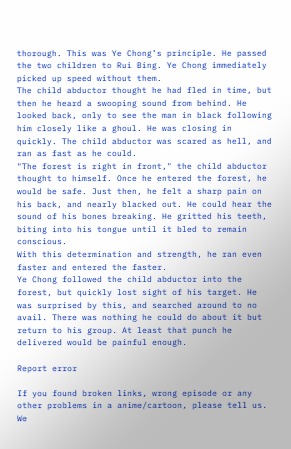thorough. This was Ye Chong’s principle. He passed the two children to Rui Bing. Ye Chong immediately picked up speed without them.
The child abductor thought he had fled in time, but then he heard a swooping sound from behind. He looked back, only to see the man in black following him closely like a ghoul. He was closing in quickly. The child abductor was scared as hell, and ran as fast as he could.
"The forest is right in front," the child abductor thought to himself. Once he entered the forest, he would be safe. Just then, he felt a sharp pain on his back, and nearly blacked out. He could hear the sound of his bones breaking. He gritted his teeth, biting into his tongue until it bled to remain conscious.
With this determination and strength, he ran even faster and entered the faster.
Ye Chong followed the child abductor into the forest, but quickly lost sight of his target. He was surprised by this, and searched around to no avail. There was nothing he could do about it but return to his group. At least that punch he delivered would be painful enough.

Report error

If you found broken links, wrong episode or any other problems in a anime/cartoon, please tell us. We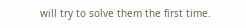will try to solve them the first time.